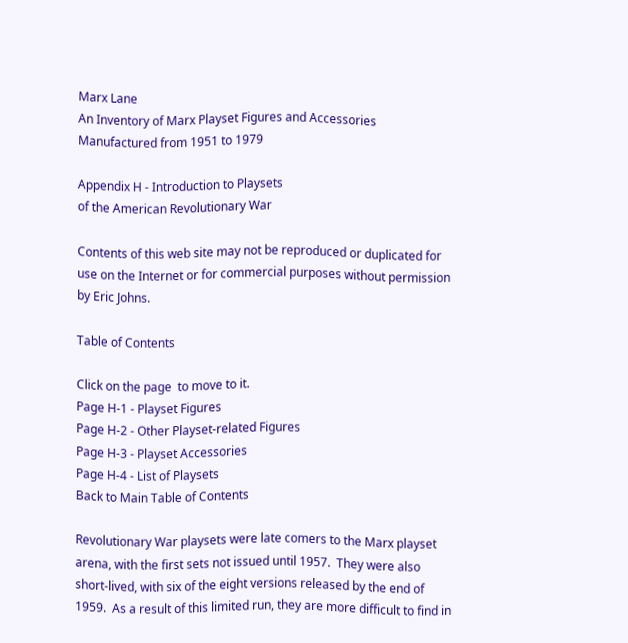Marx Lane
An Inventory of Marx Playset Figures and Accessories
Manufactured from 1951 to 1979

Appendix H - Introduction to Playsets
of the American Revolutionary War

Contents of this web site may not be reproduced or duplicated for use on the Internet or for commercial purposes without permission by Eric Johns.

Table of Contents

Click on the page  to move to it.
Page H-1 - Playset Figures
Page H-2 - Other Playset-related Figures
Page H-3 - Playset Accessories
Page H-4 - List of Playsets
Back to Main Table of Contents

Revolutionary War playsets were late comers to the Marx playset arena, with the first sets not issued until 1957.  They were also short-lived, with six of the eight versions released by the end of 1959.  As a result of this limited run, they are more difficult to find in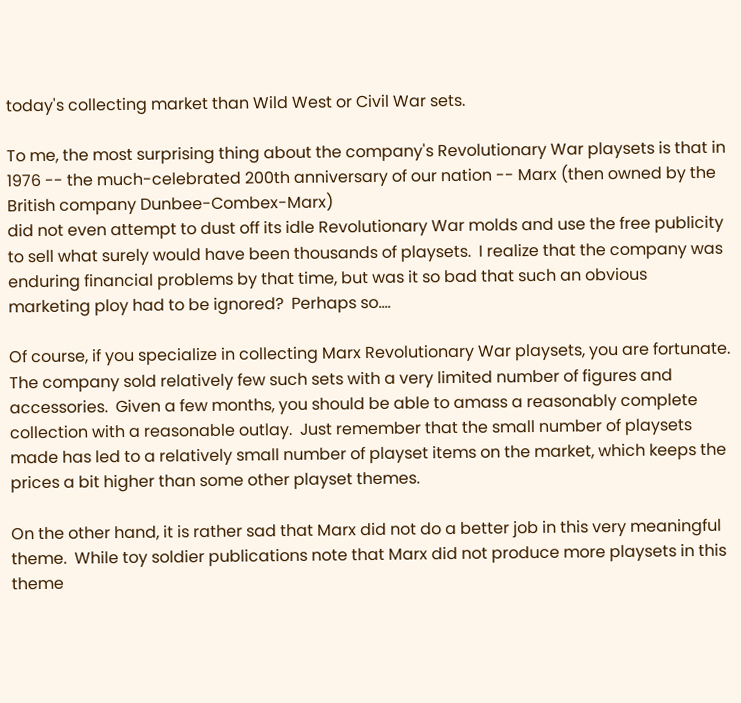today's collecting market than Wild West or Civil War sets.

To me, the most surprising thing about the company's Revolutionary War playsets is that in 1976 -- the much-celebrated 200th anniversary of our nation -- Marx (then owned by the British company Dunbee-Combex-Marx)
did not even attempt to dust off its idle Revolutionary War molds and use the free publicity to sell what surely would have been thousands of playsets.  I realize that the company was enduring financial problems by that time, but was it so bad that such an obvious marketing ploy had to be ignored?  Perhaps so....

Of course, if you specialize in collecting Marx Revolutionary War playsets, you are fortunate.  The company sold relatively few such sets with a very limited number of figures and accessories.  Given a few months, you should be able to amass a reasonably complete collection with a reasonable outlay.  Just remember that the small number of playsets made has led to a relatively small number of playset items on the market, which keeps the prices a bit higher than some other playset themes.

On the other hand, it is rather sad that Marx did not do a better job in this very meaningful theme.  While toy soldier publications note that Marx did not produce more playsets in this theme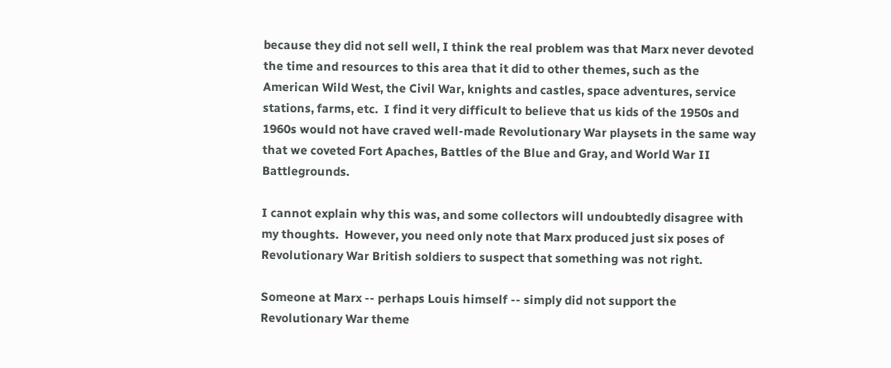because they did not sell well, I think the real problem was that Marx never devoted the time and resources to this area that it did to other themes, such as the American Wild West, the Civil War, knights and castles, space adventures, service stations, farms, etc.  I find it very difficult to believe that us kids of the 1950s and 1960s would not have craved well-made Revolutionary War playsets in the same way that we coveted Fort Apaches, Battles of the Blue and Gray, and World War II Battlegrounds.

I cannot explain why this was, and some collectors will undoubtedly disagree with my thoughts.  However, you need only note that Marx produced just six poses of Revolutionary War British soldiers to suspect that something was not right.

Someone at Marx -- perhaps Louis himself -- simply did not support the Revolutionary War theme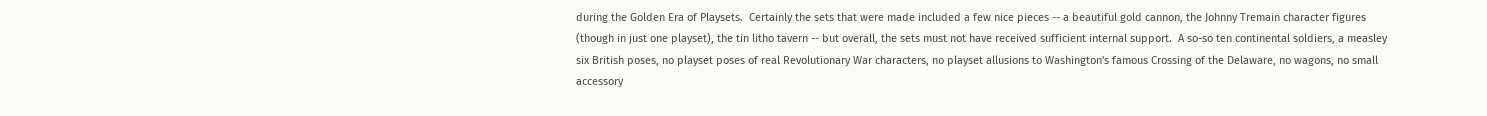during the Golden Era of Playsets.  Certainly the sets that were made included a few nice pieces -- a beautiful gold cannon, the Johnny Tremain character figures (though in just one playset), the tin litho tavern -- but overall, the sets must not have received sufficient internal support.  A so-so ten continental soldiers, a measley six British poses, no playset poses of real Revolutionary War characters, no playset allusions to Washington's famous Crossing of the Delaware, no wagons, no small accessory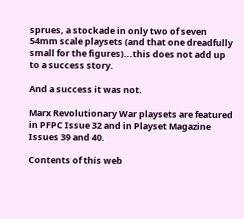sprues, a stockade in only two of seven 54mm scale playsets (and that one dreadfully small for the figures)...this does not add up to a success story.

And a success it was not.

Marx Revolutionary War playsets are featured in PFPC Issue 32 and in Playset Magazine Issues 39 and 40.

Contents of this web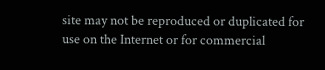site may not be reproduced or duplicated for use on the Internet or for commercial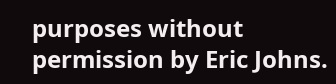purposes without permission by Eric Johns.